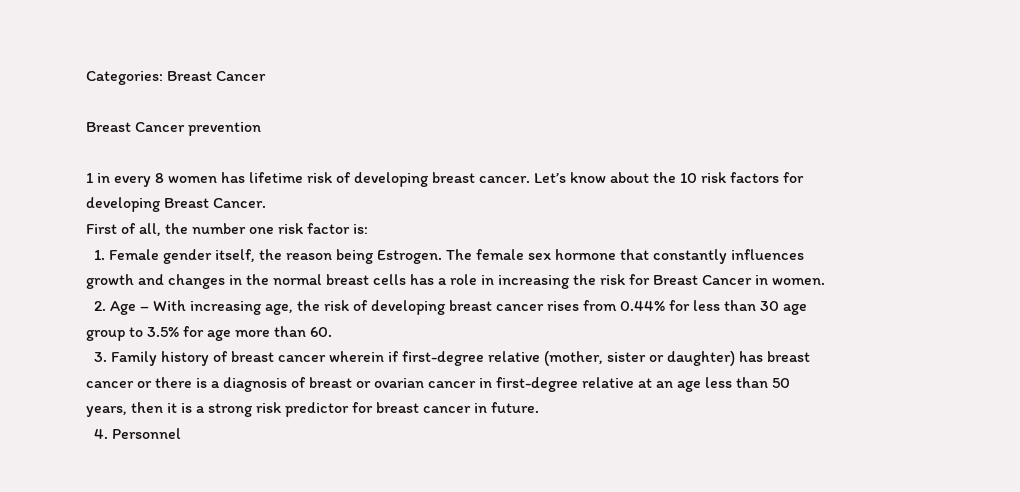Categories: Breast Cancer

Breast Cancer prevention

1 in every 8 women has lifetime risk of developing breast cancer. Let’s know about the 10 risk factors for developing Breast Cancer.
First of all, the number one risk factor is:
  1. Female gender itself, the reason being Estrogen. The female sex hormone that constantly influences growth and changes in the normal breast cells has a role in increasing the risk for Breast Cancer in women.
  2. Age – With increasing age, the risk of developing breast cancer rises from 0.44% for less than 30 age group to 3.5% for age more than 60.
  3. Family history of breast cancer wherein if first-degree relative (mother, sister or daughter) has breast cancer or there is a diagnosis of breast or ovarian cancer in first-degree relative at an age less than 50 years, then it is a strong risk predictor for breast cancer in future.
  4. Personnel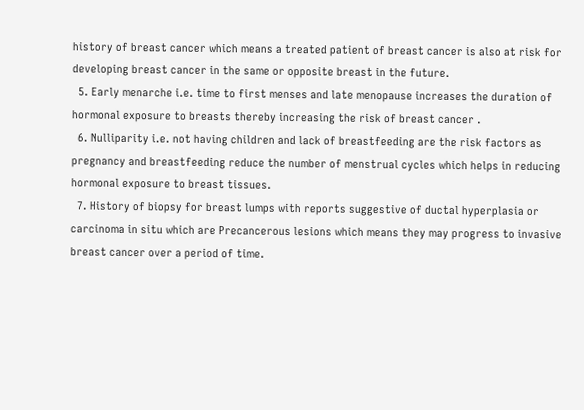history of breast cancer which means a treated patient of breast cancer is also at risk for developing breast cancer in the same or opposite breast in the future.
  5. Early menarche i.e. time to first menses and late menopause increases the duration of hormonal exposure to breasts thereby increasing the risk of breast cancer .
  6. Nulliparity i.e. not having children and lack of breastfeeding are the risk factors as pregnancy and breastfeeding reduce the number of menstrual cycles which helps in reducing hormonal exposure to breast tissues.
  7. History of biopsy for breast lumps with reports suggestive of ductal hyperplasia or carcinoma in situ which are Precancerous lesions which means they may progress to invasive breast cancer over a period of time.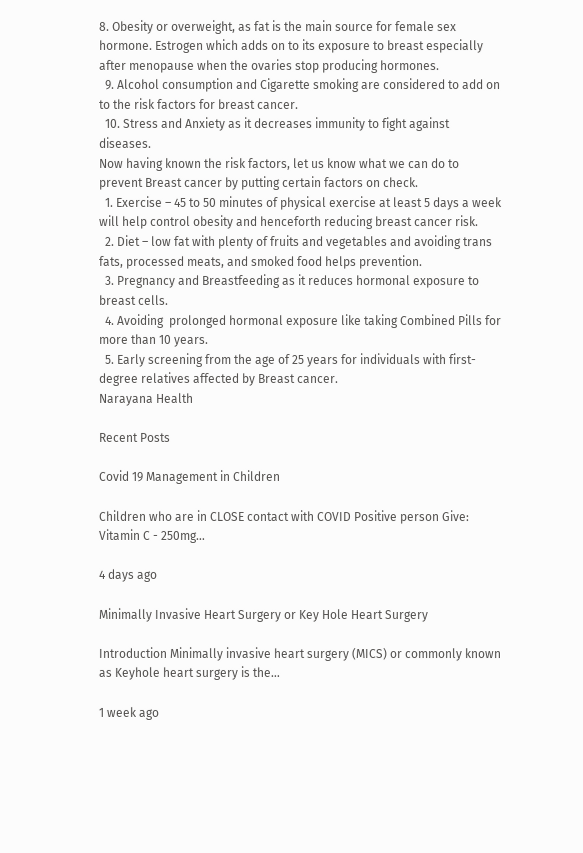8. Obesity or overweight, as fat is the main source for female sex hormone. Estrogen which adds on to its exposure to breast especially after menopause when the ovaries stop producing hormones.
  9. Alcohol consumption and Cigarette smoking are considered to add on to the risk factors for breast cancer.
  10. Stress and Anxiety as it decreases immunity to fight against diseases.
Now having known the risk factors, let us know what we can do to prevent Breast cancer by putting certain factors on check.
  1. Exercise – 45 to 50 minutes of physical exercise at least 5 days a week will help control obesity and henceforth reducing breast cancer risk.
  2. Diet – low fat with plenty of fruits and vegetables and avoiding trans fats, processed meats, and smoked food helps prevention.
  3. Pregnancy and Breastfeeding as it reduces hormonal exposure to breast cells.
  4. Avoiding  prolonged hormonal exposure like taking Combined Pills for more than 10 years.
  5. Early screening from the age of 25 years for individuals with first-degree relatives affected by Breast cancer.
Narayana Health

Recent Posts

Covid 19 Management in Children

Children who are in CLOSE contact with COVID Positive person Give: Vitamin C - 250mg…

4 days ago

Minimally Invasive Heart Surgery or Key Hole Heart Surgery

Introduction Minimally invasive heart surgery (MICS) or commonly known as Keyhole heart surgery is the…

1 week ago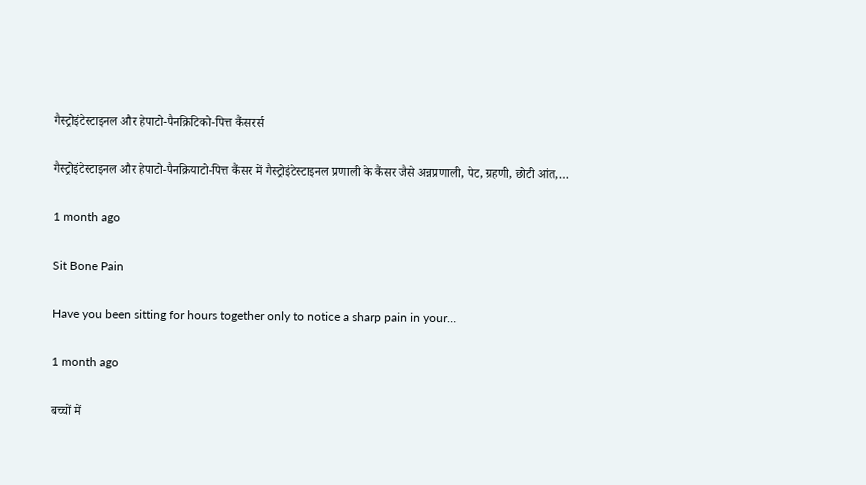गैस्ट्रोइंटेस्टाइनल और हेपाटो-पैनक्रिटिको-पित्त कैंसरर्स

गैस्ट्रोइंटेस्टाइनल और हेपाटो-पैनक्रियाटो-पित्त कैंसर में गैस्ट्रोइंटेस्टाइनल प्रणाली के कैंसर जैसे अन्नप्रणाली, पेट, ग्रहणी, छोटी आंत,…

1 month ago

Sit Bone Pain

Have you been sitting for hours together only to notice a sharp pain in your…

1 month ago

बच्चों में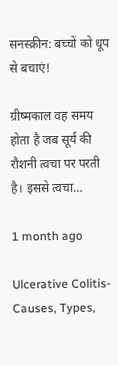सनस्क्रीन: बच्चों को धूप से बचाएं!

ग्रीष्मकाल वह समय होता है जब सूर्य की रौशनी त्वचा पर परती है। इससे त्वचा…

1 month ago

Ulcerative Colitis- Causes, Types,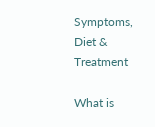Symptoms, Diet & Treatment

What is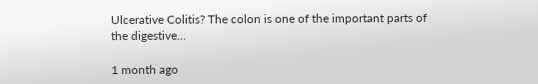Ulcerative Colitis? The colon is one of the important parts of the digestive…

1 month ago